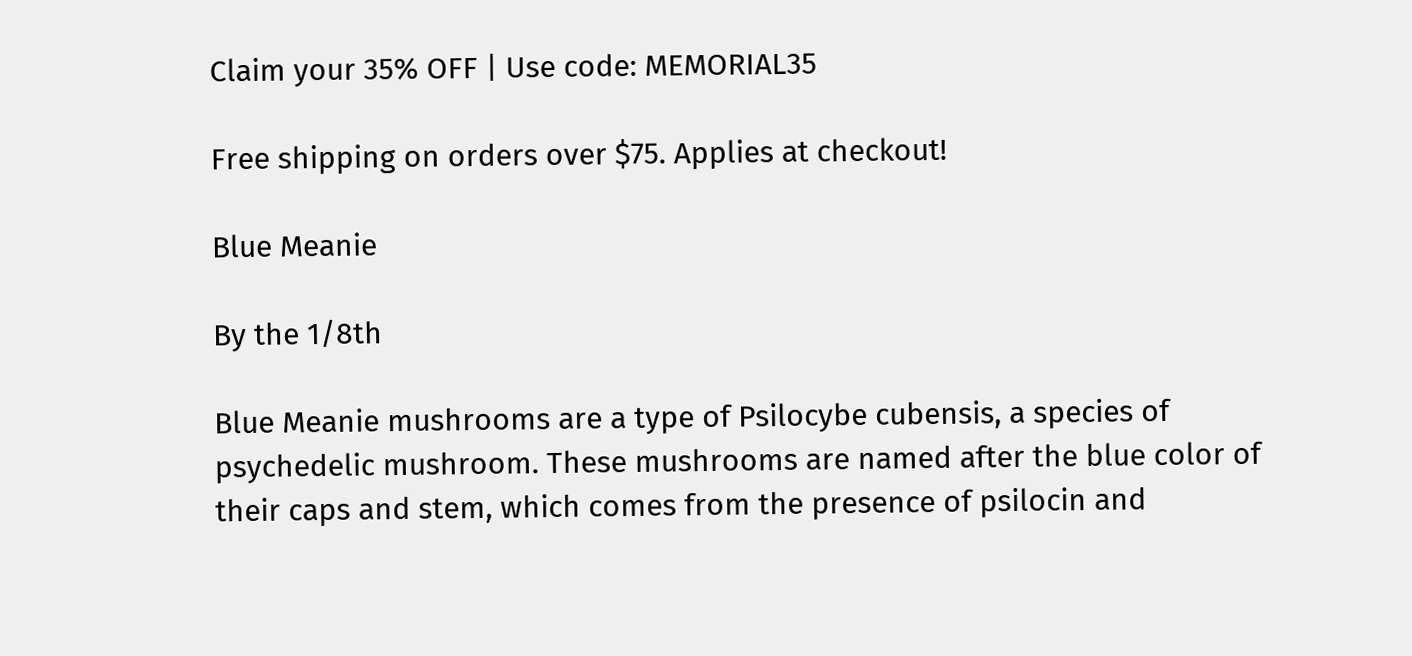Claim your 35% OFF | Use code: MEMORIAL35

Free shipping on orders over $75. Applies at checkout!

Blue Meanie

By the 1/8th

Blue Meanie mushrooms are a type of Psilocybe cubensis, a species of psychedelic mushroom. These mushrooms are named after the blue color of their caps and stem, which comes from the presence of psilocin and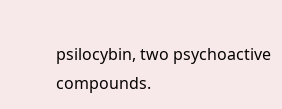psilocybin, two psychoactive compounds.